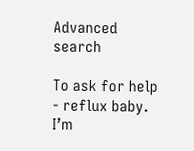Advanced search

To ask for help - reflux baby. I’m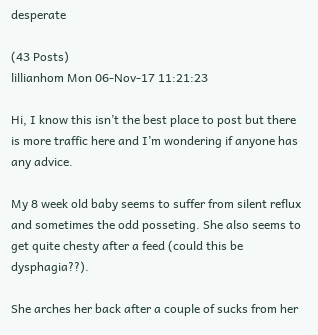desperate

(43 Posts)
lillianhom Mon 06-Nov-17 11:21:23

Hi, I know this isn’t the best place to post but there is more traffic here and I’m wondering if anyone has any advice.

My 8 week old baby seems to suffer from silent reflux and sometimes the odd posseting. She also seems to get quite chesty after a feed (could this be dysphagia??).

She arches her back after a couple of sucks from her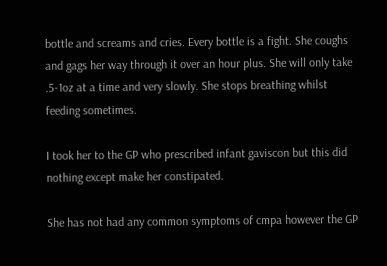bottle and screams and cries. Every bottle is a fight. She coughs and gags her way through it over an hour plus. She will only take .5-1oz at a time and very slowly. She stops breathing whilst feeding sometimes.

I took her to the GP who prescribed infant gaviscon but this did nothing except make her constipated.

She has not had any common symptoms of cmpa however the GP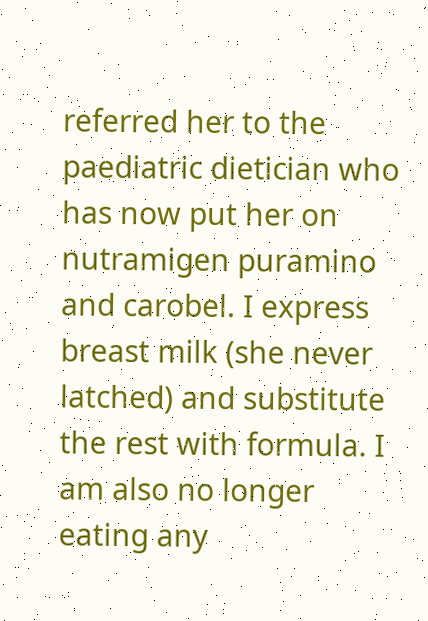referred her to the paediatric dietician who has now put her on nutramigen puramino and carobel. I express breast milk (she never latched) and substitute the rest with formula. I am also no longer eating any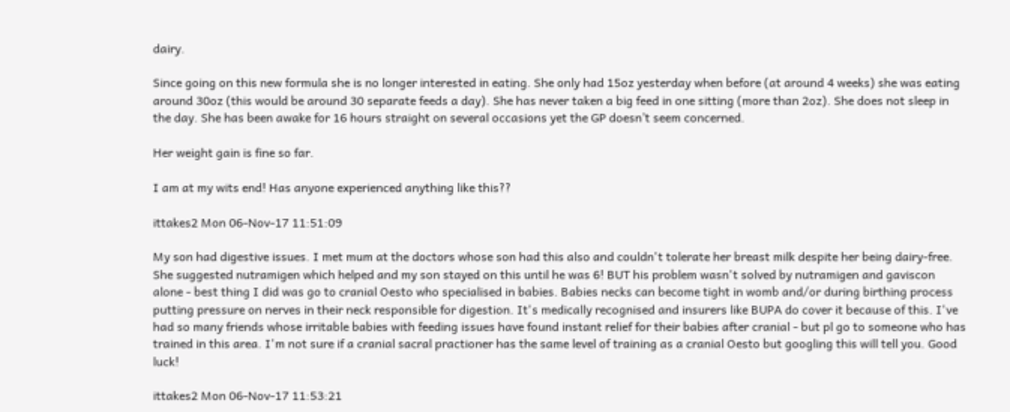dairy.

Since going on this new formula she is no longer interested in eating. She only had 15oz yesterday when before (at around 4 weeks) she was eating around 30oz (this would be around 30 separate feeds a day). She has never taken a big feed in one sitting (more than 2oz). She does not sleep in the day. She has been awake for 16 hours straight on several occasions yet the GP doesn’t seem concerned.

Her weight gain is fine so far.

I am at my wits end! Has anyone experienced anything like this??

ittakes2 Mon 06-Nov-17 11:51:09

My son had digestive issues. I met mum at the doctors whose son had this also and couldn't tolerate her breast milk despite her being dairy-free. She suggested nutramigen which helped and my son stayed on this until he was 6! BUT his problem wasn't solved by nutramigen and gaviscon alone - best thing I did was go to cranial Oesto who specialised in babies. Babies necks can become tight in womb and/or during birthing process putting pressure on nerves in their neck responsible for digestion. It's medically recognised and insurers like BUPA do cover it because of this. I've had so many friends whose irritable babies with feeding issues have found instant relief for their babies after cranial - but pl go to someone who has trained in this area. I'm not sure if a cranial sacral practioner has the same level of training as a cranial Oesto but googling this will tell you. Good luck!

ittakes2 Mon 06-Nov-17 11:53:21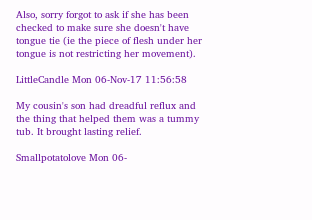Also, sorry forgot to ask if she has been checked to make sure she doesn't have tongue tie (ie the piece of flesh under her tongue is not restricting her movement).

LittleCandle Mon 06-Nov-17 11:56:58

My cousin's son had dreadful reflux and the thing that helped them was a tummy tub. It brought lasting relief.

Smallpotatolove Mon 06-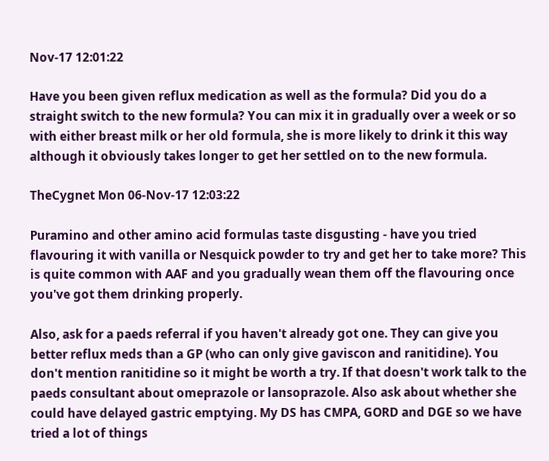Nov-17 12:01:22

Have you been given reflux medication as well as the formula? Did you do a straight switch to the new formula? You can mix it in gradually over a week or so with either breast milk or her old formula, she is more likely to drink it this way although it obviously takes longer to get her settled on to the new formula.

TheCygnet Mon 06-Nov-17 12:03:22

Puramino and other amino acid formulas taste disgusting - have you tried flavouring it with vanilla or Nesquick powder to try and get her to take more? This is quite common with AAF and you gradually wean them off the flavouring once you've got them drinking properly.

Also, ask for a paeds referral if you haven't already got one. They can give you better reflux meds than a GP (who can only give gaviscon and ranitidine). You don't mention ranitidine so it might be worth a try. If that doesn't work talk to the paeds consultant about omeprazole or lansoprazole. Also ask about whether she could have delayed gastric emptying. My DS has CMPA, GORD and DGE so we have tried a lot of things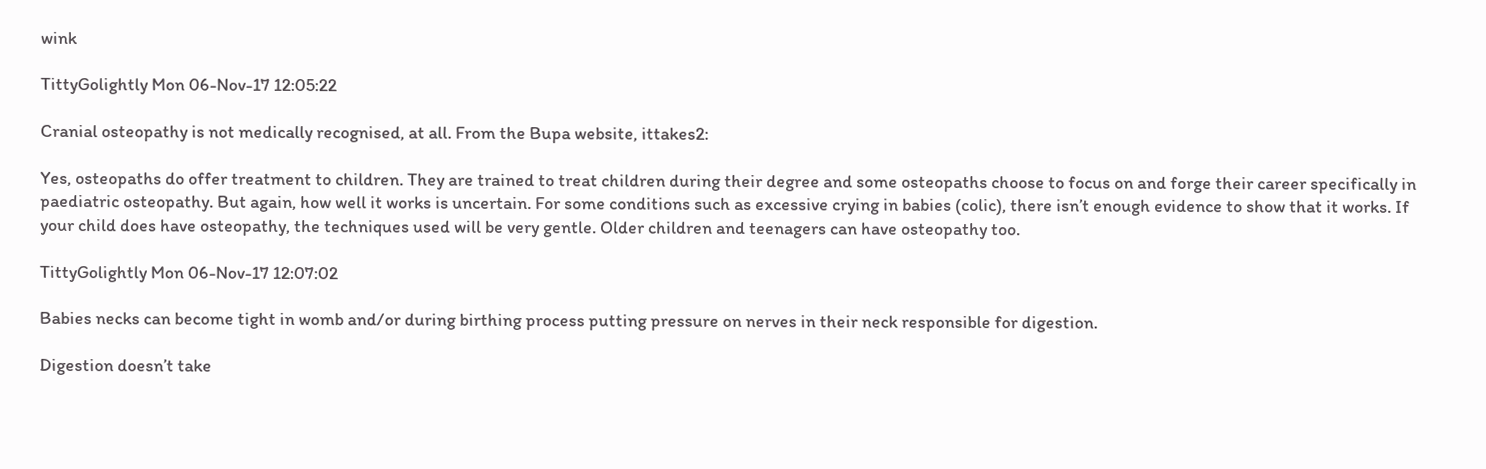wink

TittyGolightly Mon 06-Nov-17 12:05:22

Cranial osteopathy is not medically recognised, at all. From the Bupa website, ittakes2:

Yes, osteopaths do offer treatment to children. They are trained to treat children during their degree and some osteopaths choose to focus on and forge their career specifically in paediatric osteopathy. But again, how well it works is uncertain. For some conditions such as excessive crying in babies (colic), there isn’t enough evidence to show that it works. If your child does have osteopathy, the techniques used will be very gentle. Older children and teenagers can have osteopathy too.

TittyGolightly Mon 06-Nov-17 12:07:02

Babies necks can become tight in womb and/or during birthing process putting pressure on nerves in their neck responsible for digestion.

Digestion doesn’t take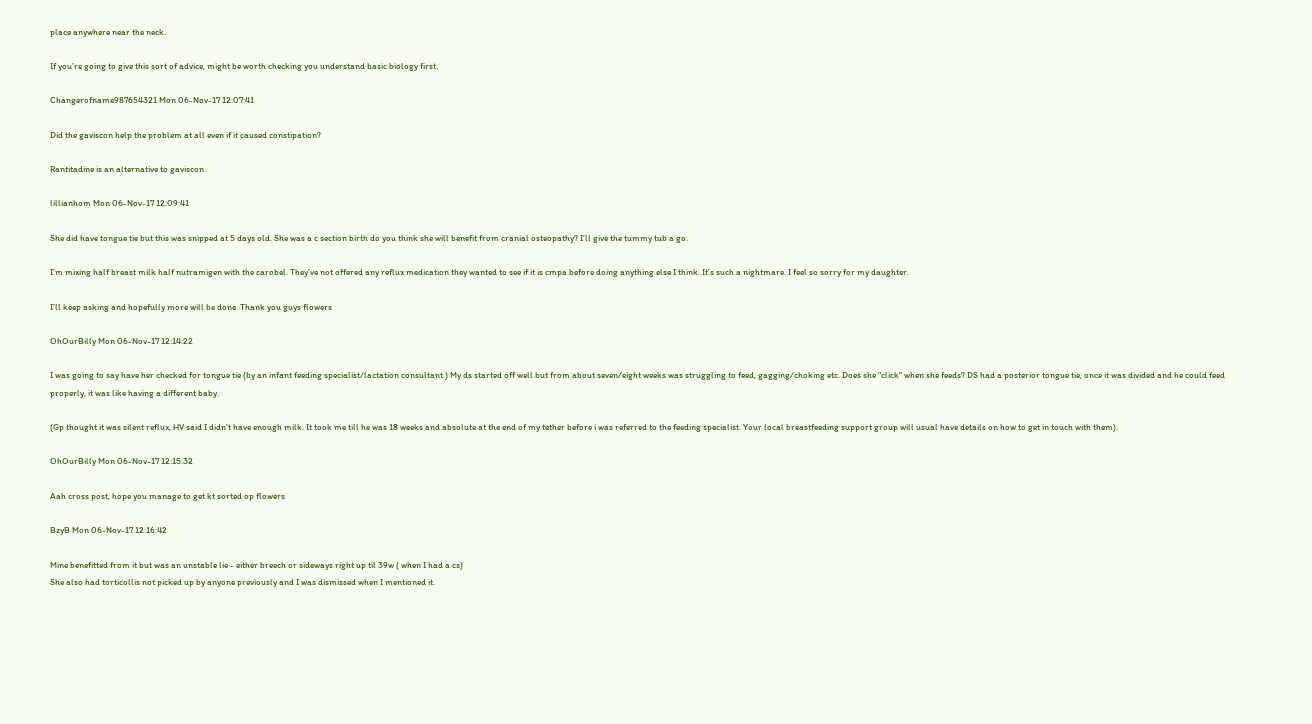place anywhere near the neck.

If you’re going to give this sort of advice, might be worth checking you understand basic biology first.

Changerofname987654321 Mon 06-Nov-17 12:07:41

Did the gaviscon help the problem at all even if it caused constipation?

Rantitadine is an alternative to gaviscon.

lillianhom Mon 06-Nov-17 12:09:41

She did have tongue tie but this was snipped at 5 days old. She was a c section birth do you think she will benefit from cranial osteopathy? I’ll give the tummy tub a go.

I’m mixing half breast milk half nutramigen with the carobel. They’ve not offered any reflux medication they wanted to see if it is cmpa before doing anything else I think. It’s such a nightmare. I feel so sorry for my daughter.

I’ll keep asking and hopefully more will be done. Thank you guys flowers

OhOurBilly Mon 06-Nov-17 12:14:22

I was going to say have her checked for tongue tie (by an infant feeding specialist/lactation consultant.) My ds started off well but from about seven/eight weeks was struggling to feed, gagging/choking etc. Does she "click" when she feeds? DS had a posterior tongue tie, once it was divided and he could feed properly, it was like having a different baby.

(Gp thought it was silent reflux, HV said I didn't have enough milk. It took me till he was 18 weeks and absolute at the end of my tether before i was referred to the feeding specialist. Your local breastfeeding support group will usual have details on how to get in touch with them).

OhOurBilly Mon 06-Nov-17 12:15:32

Aah cross post, hope you manage to get kt sorted op flowers

BzyB Mon 06-Nov-17 12:16:42

Mine benefitted from it but was an unstable lie - either breech or sideways right up til 39w ( when I had a cs)
She also had torticollis not picked up by anyone previously and I was dismissed when I mentioned it.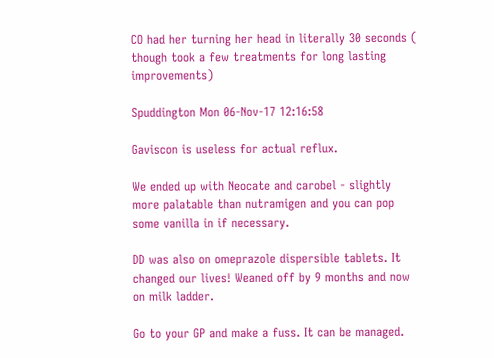CO had her turning her head in literally 30 seconds ( though took a few treatments for long lasting improvements)

Spuddington Mon 06-Nov-17 12:16:58

Gaviscon is useless for actual reflux.

We ended up with Neocate and carobel - slightly more palatable than nutramigen and you can pop some vanilla in if necessary.

DD was also on omeprazole dispersible tablets. It changed our lives! Weaned off by 9 months and now on milk ladder.

Go to your GP and make a fuss. It can be managed.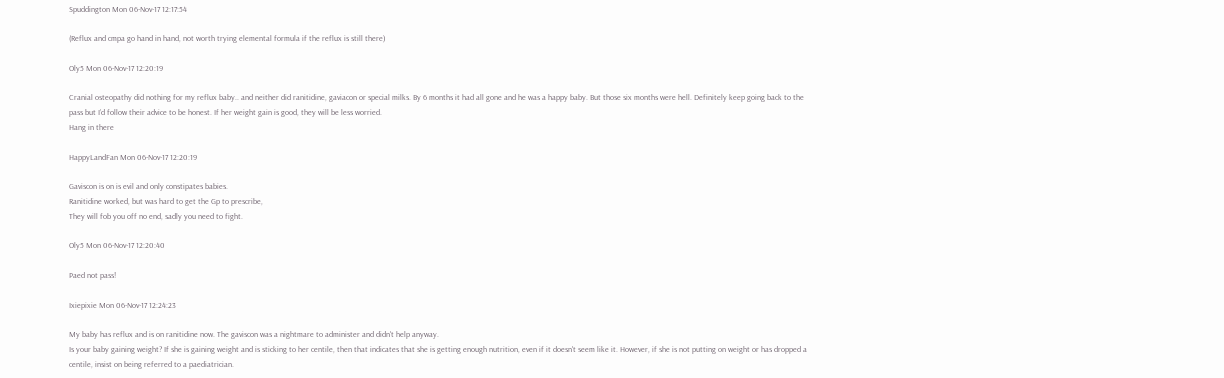Spuddington Mon 06-Nov-17 12:17:54

(Reflux and cmpa go hand in hand, not worth trying elemental formula if the reflux is still there)

Oly5 Mon 06-Nov-17 12:20:19

Cranial osteopathy did nothing for my reflux baby.. and neither did ranitidine, gaviacon or special milks. By 6 months it had all gone and he was a happy baby. But those six months were hell. Definitely keep going back to the pass but I’d follow their advice to be honest. If her weight gain is good, they will be less worried.
Hang in there

HappyLandFan Mon 06-Nov-17 12:20:19

Gaviscon is on is evil and only constipates babies.
Ranitidine worked, but was hard to get the Gp to prescribe,
They will fob you off no end, sadly you need to fight.

Oly5 Mon 06-Nov-17 12:20:40

Paed not pass!

Ixiepixie Mon 06-Nov-17 12:24:23

My baby has reflux and is on ranitidine now. The gaviscon was a nightmare to administer and didn't help anyway.
Is your baby gaining weight? If she is gaining weight and is sticking to her centile, then that indicates that she is getting enough nutrition, even if it doesn't seem like it. However, if she is not putting on weight or has dropped a centile, insist on being referred to a paediatrician.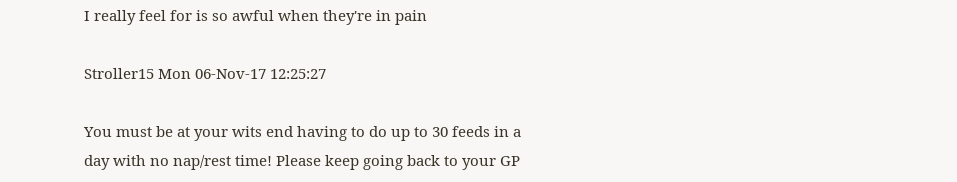I really feel for is so awful when they're in pain

Stroller15 Mon 06-Nov-17 12:25:27

You must be at your wits end having to do up to 30 feeds in a day with no nap/rest time! Please keep going back to your GP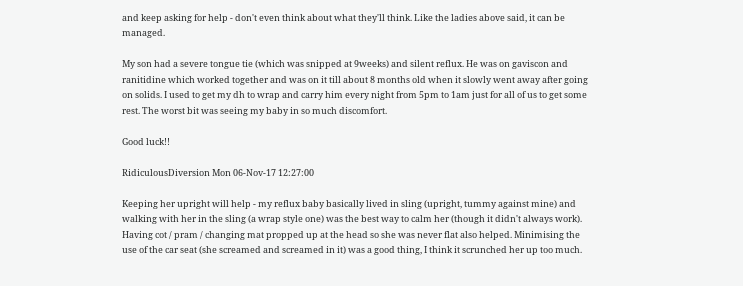and keep asking for help - don't even think about what they'll think. Like the ladies above said, it can be managed.

My son had a severe tongue tie (which was snipped at 9weeks) and silent reflux. He was on gaviscon and ranitidine which worked together and was on it till about 8 months old when it slowly went away after going on solids. I used to get my dh to wrap and carry him every night from 5pm to 1am just for all of us to get some rest. The worst bit was seeing my baby in so much discomfort.

Good luck!!

RidiculousDiversion Mon 06-Nov-17 12:27:00

Keeping her upright will help - my reflux baby basically lived in sling (upright, tummy against mine) and walking with her in the sling (a wrap style one) was the best way to calm her (though it didn't always work). Having cot / pram / changing mat propped up at the head so she was never flat also helped. Minimising the use of the car seat (she screamed and screamed in it) was a good thing, I think it scrunched her up too much.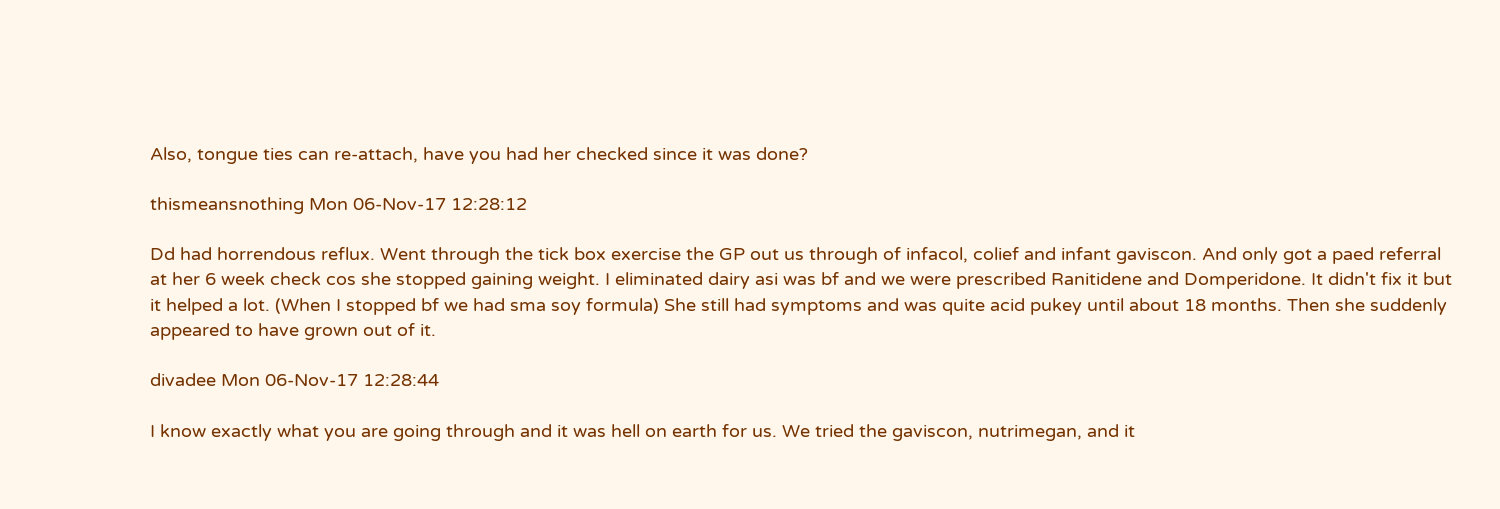Also, tongue ties can re-attach, have you had her checked since it was done?

thismeansnothing Mon 06-Nov-17 12:28:12

Dd had horrendous reflux. Went through the tick box exercise the GP out us through of infacol, colief and infant gaviscon. And only got a paed referral at her 6 week check cos she stopped gaining weight. I eliminated dairy asi was bf and we were prescribed Ranitidene and Domperidone. It didn't fix it but it helped a lot. (When I stopped bf we had sma soy formula) She still had symptoms and was quite acid pukey until about 18 months. Then she suddenly appeared to have grown out of it.

divadee Mon 06-Nov-17 12:28:44

I know exactly what you are going through and it was hell on earth for us. We tried the gaviscon, nutrimegan, and it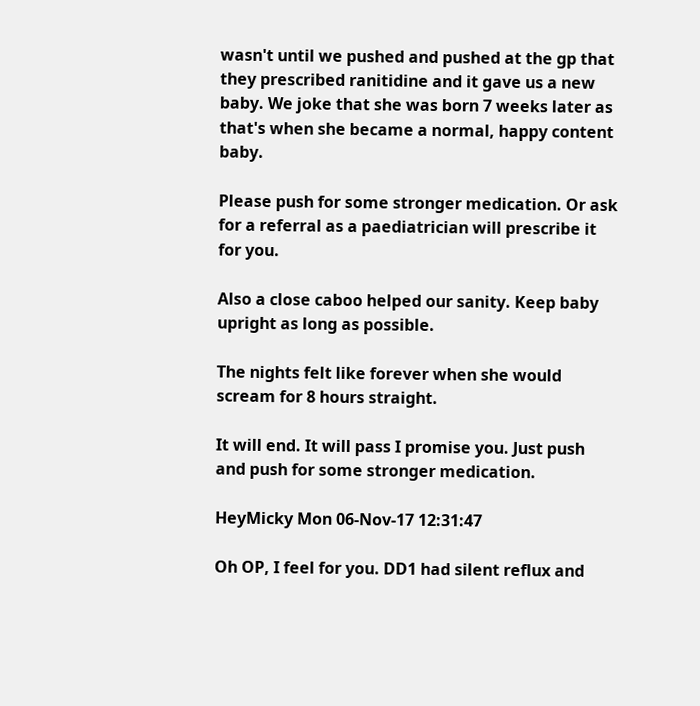wasn't until we pushed and pushed at the gp that they prescribed ranitidine and it gave us a new baby. We joke that she was born 7 weeks later as that's when she became a normal, happy content baby.

Please push for some stronger medication. Or ask for a referral as a paediatrician will prescribe it for you.

Also a close caboo helped our sanity. Keep baby upright as long as possible.

The nights felt like forever when she would scream for 8 hours straight.

It will end. It will pass I promise you. Just push and push for some stronger medication.

HeyMicky Mon 06-Nov-17 12:31:47

Oh OP, I feel for you. DD1 had silent reflux and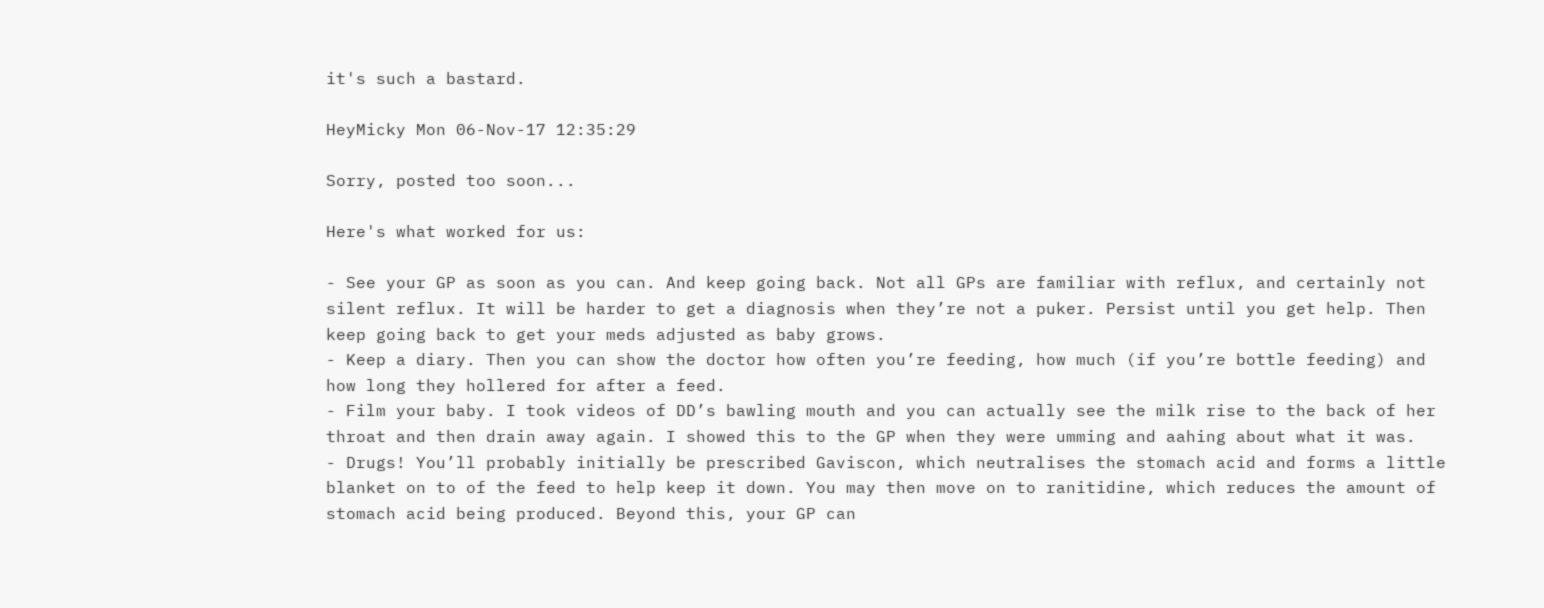it's such a bastard.

HeyMicky Mon 06-Nov-17 12:35:29

Sorry, posted too soon...

Here's what worked for us:

- See your GP as soon as you can. And keep going back. Not all GPs are familiar with reflux, and certainly not silent reflux. It will be harder to get a diagnosis when they’re not a puker. Persist until you get help. Then keep going back to get your meds adjusted as baby grows.
- Keep a diary. Then you can show the doctor how often you’re feeding, how much (if you’re bottle feeding) and how long they hollered for after a feed.
- Film your baby. I took videos of DD’s bawling mouth and you can actually see the milk rise to the back of her throat and then drain away again. I showed this to the GP when they were umming and aahing about what it was.
- Drugs! You’ll probably initially be prescribed Gaviscon, which neutralises the stomach acid and forms a little blanket on to of the feed to help keep it down. You may then move on to ranitidine, which reduces the amount of stomach acid being produced. Beyond this, your GP can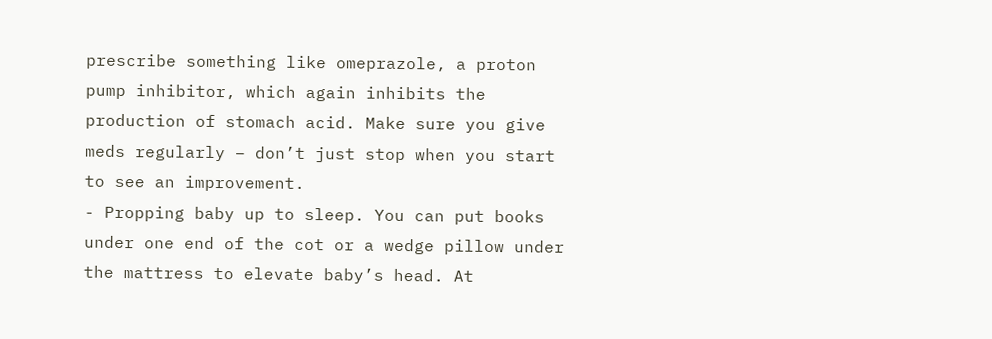prescribe something like omeprazole, a proton pump inhibitor, which again inhibits the production of stomach acid. Make sure you give meds regularly – don’t just stop when you start to see an improvement.
- Propping baby up to sleep. You can put books under one end of the cot or a wedge pillow under the mattress to elevate baby’s head. At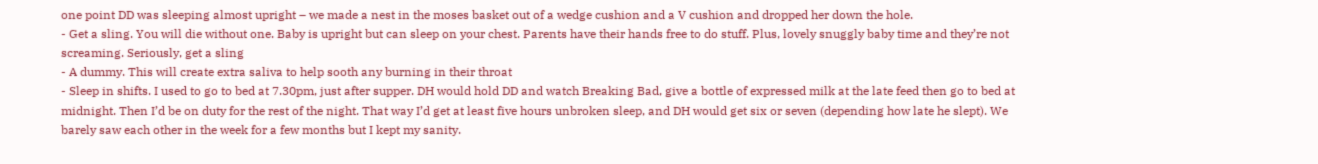one point DD was sleeping almost upright – we made a nest in the moses basket out of a wedge cushion and a V cushion and dropped her down the hole.
- Get a sling. You will die without one. Baby is upright but can sleep on your chest. Parents have their hands free to do stuff. Plus, lovely snuggly baby time and they’re not screaming. Seriously, get a sling
- A dummy. This will create extra saliva to help sooth any burning in their throat
- Sleep in shifts. I used to go to bed at 7.30pm, just after supper. DH would hold DD and watch Breaking Bad, give a bottle of expressed milk at the late feed then go to bed at midnight. Then I’d be on duty for the rest of the night. That way I’d get at least five hours unbroken sleep, and DH would get six or seven (depending how late he slept). We barely saw each other in the week for a few months but I kept my sanity.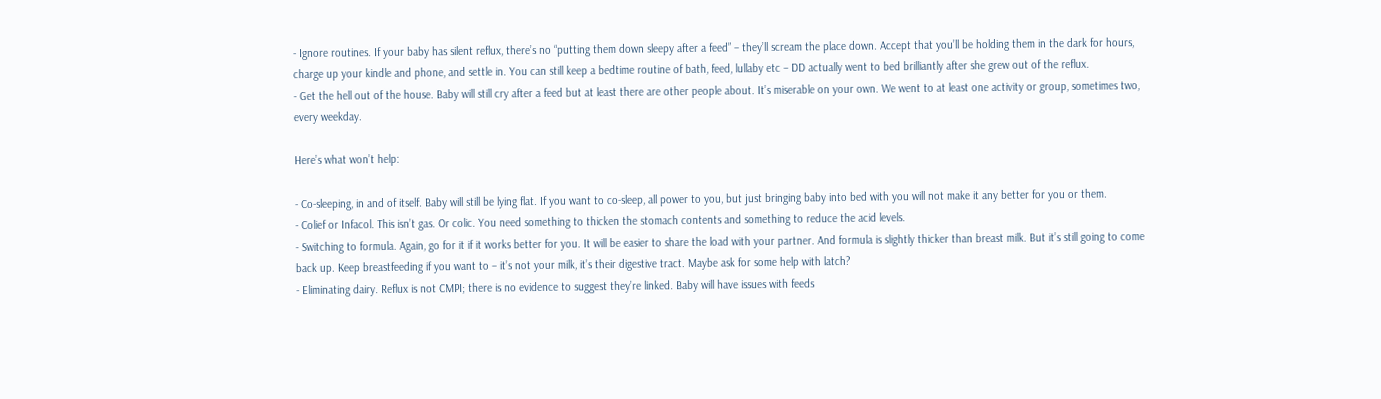- Ignore routines. If your baby has silent reflux, there’s no “putting them down sleepy after a feed” – they’ll scream the place down. Accept that you’ll be holding them in the dark for hours, charge up your kindle and phone, and settle in. You can still keep a bedtime routine of bath, feed, lullaby etc – DD actually went to bed brilliantly after she grew out of the reflux.
- Get the hell out of the house. Baby will still cry after a feed but at least there are other people about. It’s miserable on your own. We went to at least one activity or group, sometimes two, every weekday.

Here’s what won’t help:

- Co-sleeping, in and of itself. Baby will still be lying flat. If you want to co-sleep, all power to you, but just bringing baby into bed with you will not make it any better for you or them.
- Colief or Infacol. This isn’t gas. Or colic. You need something to thicken the stomach contents and something to reduce the acid levels.
- Switching to formula. Again, go for it if it works better for you. It will be easier to share the load with your partner. And formula is slightly thicker than breast milk. But it’s still going to come back up. Keep breastfeeding if you want to – it’s not your milk, it’s their digestive tract. Maybe ask for some help with latch?
- Eliminating dairy. Reflux is not CMPI; there is no evidence to suggest they’re linked. Baby will have issues with feeds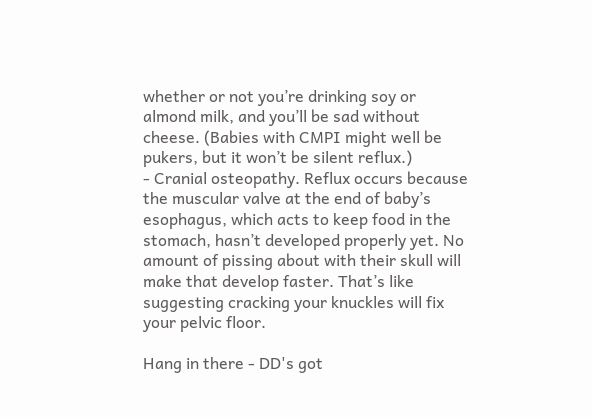whether or not you’re drinking soy or almond milk, and you’ll be sad without cheese. (Babies with CMPI might well be pukers, but it won’t be silent reflux.)
- Cranial osteopathy. Reflux occurs because the muscular valve at the end of baby’s esophagus, which acts to keep food in the stomach, hasn’t developed properly yet. No amount of pissing about with their skull will make that develop faster. That’s like suggesting cracking your knuckles will fix your pelvic floor.

Hang in there - DD's got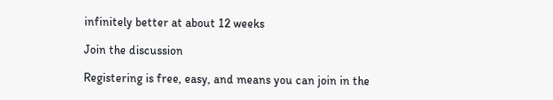infinitely better at about 12 weeks

Join the discussion

Registering is free, easy, and means you can join in the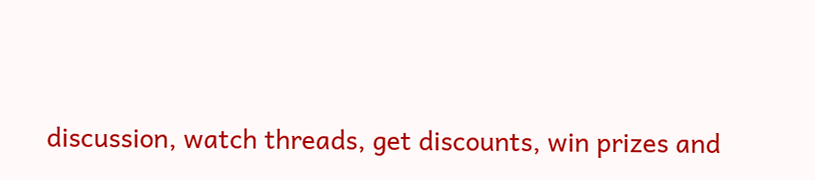discussion, watch threads, get discounts, win prizes and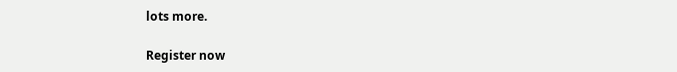lots more.

Register now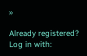»

Already registered? Log in with: